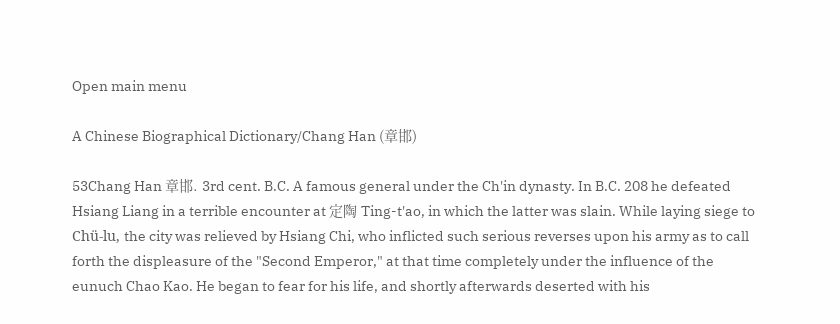Open main menu

A Chinese Biographical Dictionary/Chang Han (章邯)

53Chang Han 章邯. 3rd cent. B.C. A famous general under the Ch'in dynasty. In B.C. 208 he defeated Hsiang Liang in a terrible encounter at 定陶 Ting-t'ao, in which the latter was slain. While laying siege to Chü-lu, the city was relieved by Hsiang Chi, who inflicted such serious reverses upon his army as to call forth the displeasure of the "Second Emperor," at that time completely under the influence of the eunuch Chao Kao. He began to fear for his life, and shortly afterwards deserted with his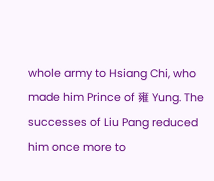whole army to Hsiang Chi, who made him Prince of 雍 Yung. The successes of Liu Pang reduced him once more to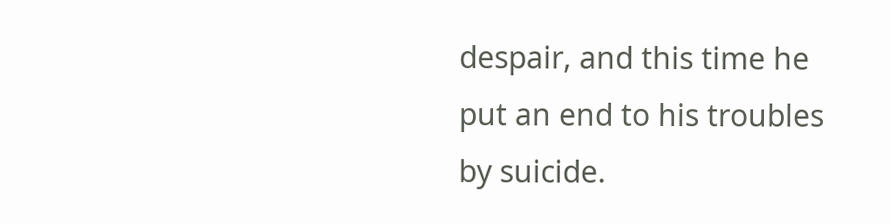despair, and this time he put an end to his troubles by suicide.